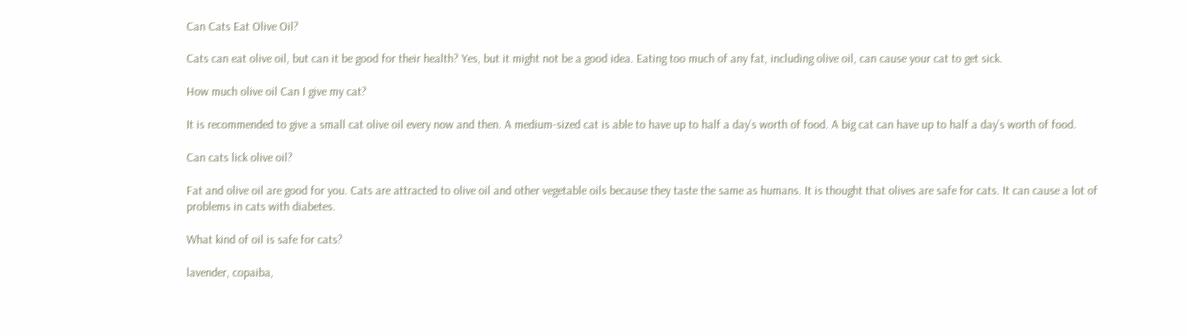Can Cats Eat Olive Oil?

Cats can eat olive oil, but can it be good for their health? Yes, but it might not be a good idea. Eating too much of any fat, including olive oil, can cause your cat to get sick.

How much olive oil Can I give my cat?

It is recommended to give a small cat olive oil every now and then. A medium-sized cat is able to have up to half a day’s worth of food. A big cat can have up to half a day’s worth of food.

Can cats lick olive oil?

Fat and olive oil are good for you. Cats are attracted to olive oil and other vegetable oils because they taste the same as humans. It is thought that olives are safe for cats. It can cause a lot of problems in cats with diabetes.

What kind of oil is safe for cats?

lavender, copaiba,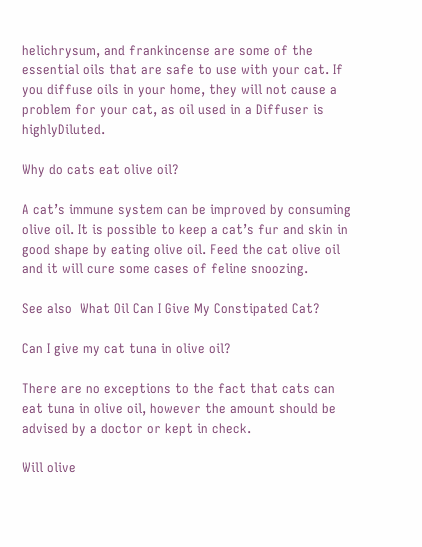helichrysum, and frankincense are some of the essential oils that are safe to use with your cat. If you diffuse oils in your home, they will not cause a problem for your cat, as oil used in a Diffuser is highlyDiluted.

Why do cats eat olive oil?

A cat’s immune system can be improved by consuming olive oil. It is possible to keep a cat’s fur and skin in good shape by eating olive oil. Feed the cat olive oil and it will cure some cases of feline snoozing.

See also  What Oil Can I Give My Constipated Cat?

Can I give my cat tuna in olive oil?

There are no exceptions to the fact that cats can eat tuna in olive oil, however the amount should be advised by a doctor or kept in check.

Will olive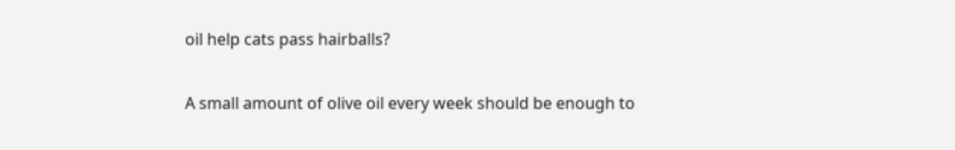oil help cats pass hairballs?

A small amount of olive oil every week should be enough to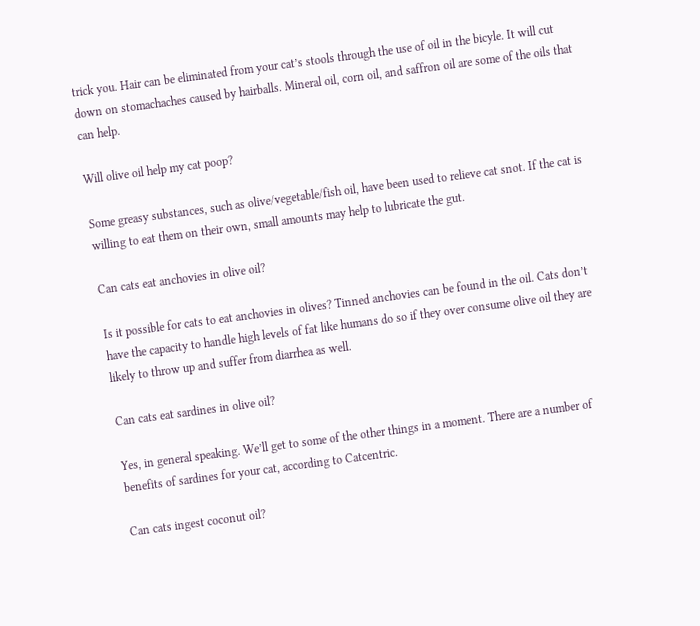trick you. Hair can be eliminated from your cat’s stools through the use of oil in the bicyle. It will cut down on stomachaches caused by hairballs. Mineral oil, corn oil, and saffron oil are some of the oils that can help.

Will olive oil help my cat poop?

Some greasy substances, such as olive/vegetable/fish oil, have been used to relieve cat snot. If the cat is willing to eat them on their own, small amounts may help to lubricate the gut.

Can cats eat anchovies in olive oil?

Is it possible for cats to eat anchovies in olives? Tinned anchovies can be found in the oil. Cats don’t have the capacity to handle high levels of fat like humans do so if they over consume olive oil they are likely to throw up and suffer from diarrhea as well.

Can cats eat sardines in olive oil?

Yes, in general speaking. We’ll get to some of the other things in a moment. There are a number of benefits of sardines for your cat, according to Catcentric.

Can cats ingest coconut oil?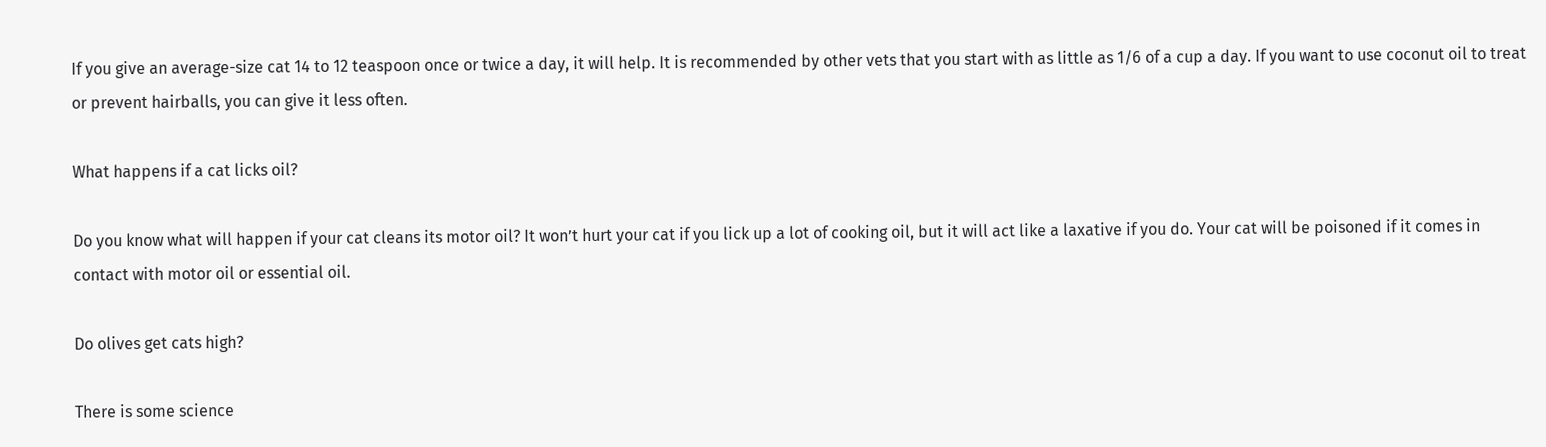If you give an average-size cat 14 to 12 teaspoon once or twice a day, it will help. It is recommended by other vets that you start with as little as 1/6 of a cup a day. If you want to use coconut oil to treat or prevent hairballs, you can give it less often.

What happens if a cat licks oil?

Do you know what will happen if your cat cleans its motor oil? It won’t hurt your cat if you lick up a lot of cooking oil, but it will act like a laxative if you do. Your cat will be poisoned if it comes in contact with motor oil or essential oil.

Do olives get cats high?

There is some science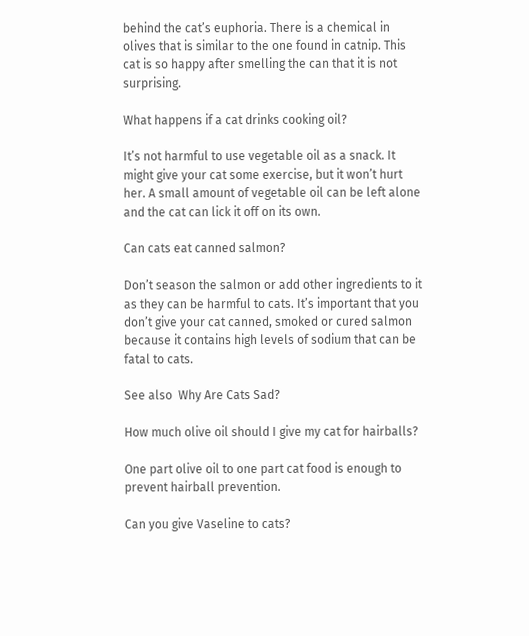behind the cat’s euphoria. There is a chemical in olives that is similar to the one found in catnip. This cat is so happy after smelling the can that it is not surprising.

What happens if a cat drinks cooking oil?

It’s not harmful to use vegetable oil as a snack. It might give your cat some exercise, but it won’t hurt her. A small amount of vegetable oil can be left alone and the cat can lick it off on its own.

Can cats eat canned salmon?

Don’t season the salmon or add other ingredients to it as they can be harmful to cats. It’s important that you don’t give your cat canned, smoked or cured salmon because it contains high levels of sodium that can be fatal to cats.

See also  Why Are Cats Sad?

How much olive oil should I give my cat for hairballs?

One part olive oil to one part cat food is enough to prevent hairball prevention.

Can you give Vaseline to cats?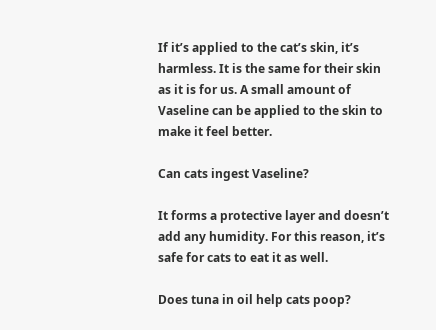If it’s applied to the cat’s skin, it’s harmless. It is the same for their skin as it is for us. A small amount of Vaseline can be applied to the skin to make it feel better.

Can cats ingest Vaseline?

It forms a protective layer and doesn’t add any humidity. For this reason, it’s safe for cats to eat it as well.

Does tuna in oil help cats poop?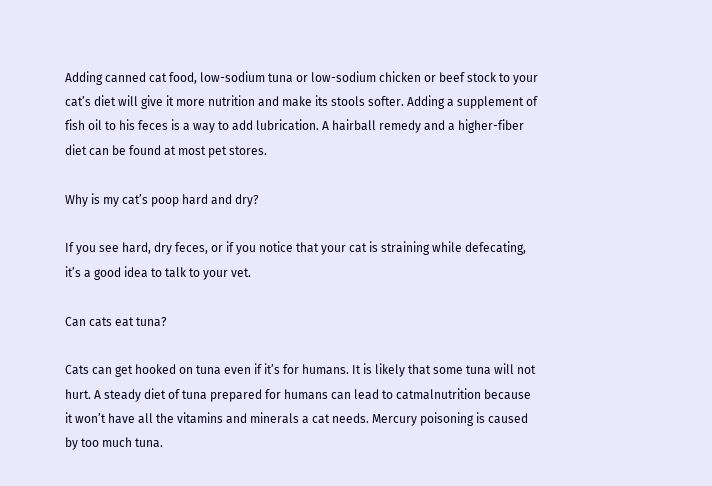Adding canned cat food, low-sodium tuna or low-sodium chicken or beef stock to your cat’s diet will give it more nutrition and make its stools softer. Adding a supplement of fish oil to his feces is a way to add lubrication. A hairball remedy and a higher-fiber diet can be found at most pet stores.

Why is my cat’s poop hard and dry?

If you see hard, dry feces, or if you notice that your cat is straining while defecating, it’s a good idea to talk to your vet.

Can cats eat tuna?

Cats can get hooked on tuna even if it’s for humans. It is likely that some tuna will not hurt. A steady diet of tuna prepared for humans can lead to catmalnutrition because it won’t have all the vitamins and minerals a cat needs. Mercury poisoning is caused by too much tuna.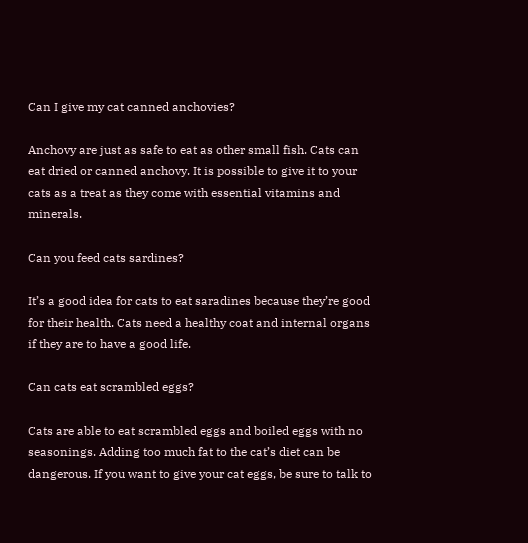Can I give my cat canned anchovies?

Anchovy are just as safe to eat as other small fish. Cats can eat dried or canned anchovy. It is possible to give it to your cats as a treat as they come with essential vitamins and minerals.

Can you feed cats sardines?

It’s a good idea for cats to eat saradines because they’re good for their health. Cats need a healthy coat and internal organs if they are to have a good life.

Can cats eat scrambled eggs?

Cats are able to eat scrambled eggs and boiled eggs with no seasonings. Adding too much fat to the cat’s diet can be dangerous. If you want to give your cat eggs, be sure to talk to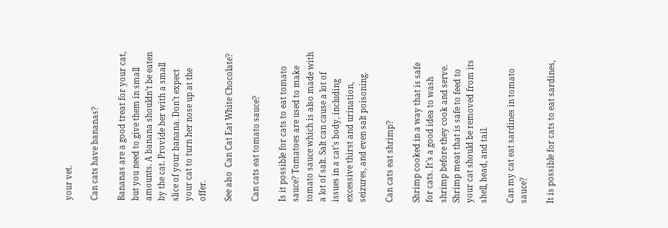your vet.

Can cats have bananas?

Bananas are a good treat for your cat, but you need to give them in small amounts. A banana shouldn’t be eaten by the cat. Provide her with a small slice of your banana. Don’t expect your cat to turn her nose up at the offer.

See also  Can Cat Eat White Chocolate?

Can cats eat tomato sauce?

Is it possible for cats to eat tomato sauce? Tomatoes are used to make tomato sauce which is also made with a lot of salt. Salt can cause a lot of issues in a cat’s body, including excessive thirst and urination, seizures, and even salt poisoning.

Can cats eat shrimp?

Shrimp cooked in a way that is safe for cats. It’s a good idea to wash shrimp before they cook and serve. Shrimp meat that is safe to feed to your cat should be removed from its shell, head, and tail.

Can my cat eat sardines in tomato sauce?

It is possible for cats to eat sardines,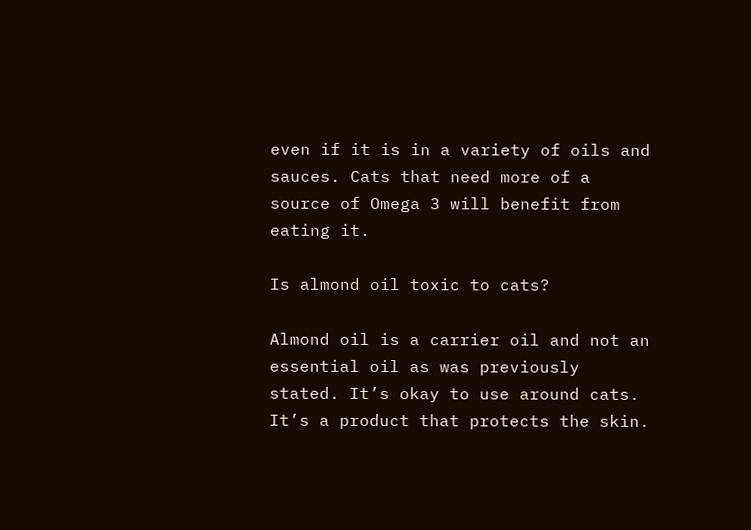even if it is in a variety of oils and sauces. Cats that need more of a source of Omega 3 will benefit from eating it.

Is almond oil toxic to cats?

Almond oil is a carrier oil and not an essential oil as was previously stated. It’s okay to use around cats. It’s a product that protects the skin.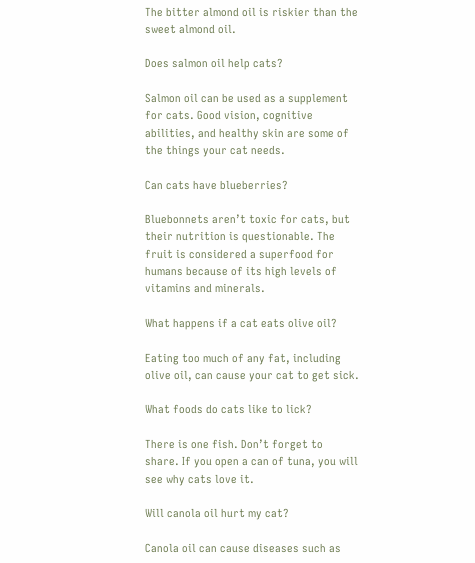The bitter almond oil is riskier than the sweet almond oil.

Does salmon oil help cats?

Salmon oil can be used as a supplement for cats. Good vision, cognitive abilities, and healthy skin are some of the things your cat needs.

Can cats have blueberries?

Bluebonnets aren’t toxic for cats, but their nutrition is questionable. The fruit is considered a superfood for humans because of its high levels of vitamins and minerals.

What happens if a cat eats olive oil?

Eating too much of any fat, including olive oil, can cause your cat to get sick.

What foods do cats like to lick?

There is one fish. Don’t forget to share. If you open a can of tuna, you will see why cats love it.

Will canola oil hurt my cat?

Canola oil can cause diseases such as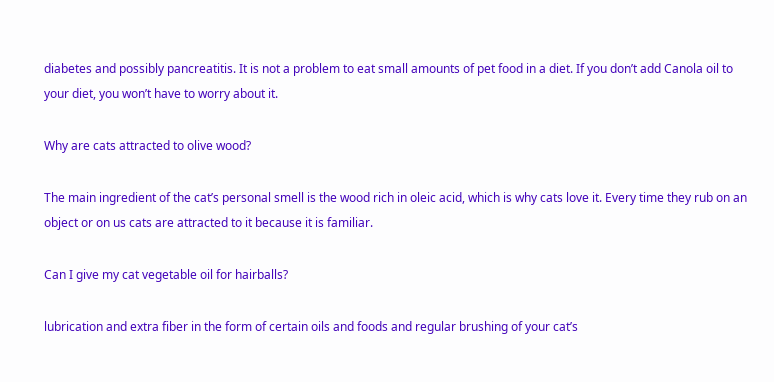diabetes and possibly pancreatitis. It is not a problem to eat small amounts of pet food in a diet. If you don’t add Canola oil to your diet, you won’t have to worry about it.

Why are cats attracted to olive wood?

The main ingredient of the cat’s personal smell is the wood rich in oleic acid, which is why cats love it. Every time they rub on an object or on us cats are attracted to it because it is familiar.

Can I give my cat vegetable oil for hairballs?

lubrication and extra fiber in the form of certain oils and foods and regular brushing of your cat’s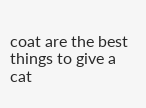coat are the best things to give a cat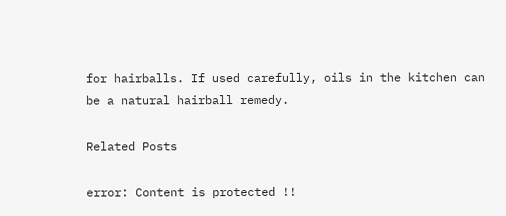for hairballs. If used carefully, oils in the kitchen can be a natural hairball remedy.

Related Posts

error: Content is protected !!